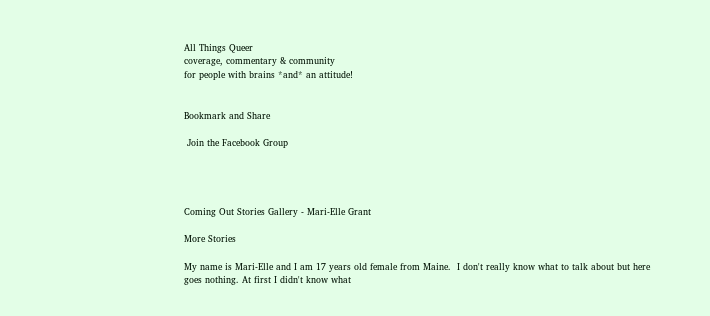All Things Queer
coverage, commentary & community
for people with brains *and* an attitude!


Bookmark and Share

 Join the Facebook Group




Coming Out Stories Gallery - Mari-Elle Grant

More Stories

My name is Mari-Elle and I am 17 years old female from Maine.  I don't really know what to talk about but here goes nothing. At first I didn't know what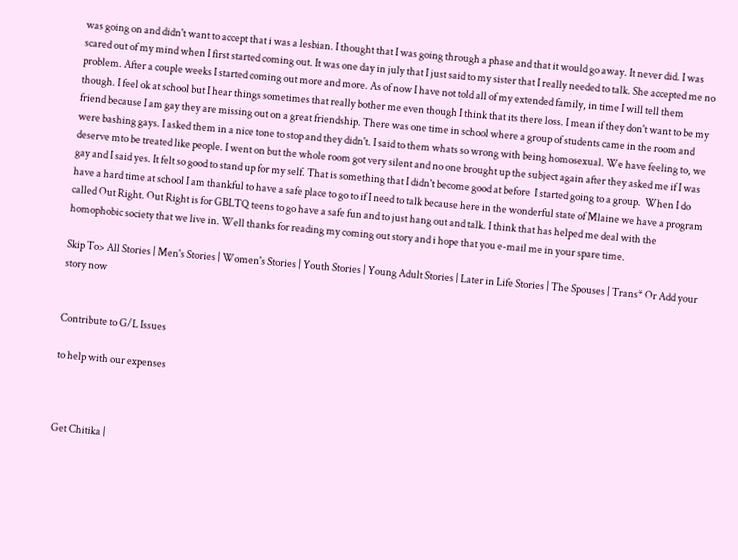was going on and didn't want to accept that i was a lesbian. I thought that I was going through a phase and that it would go away. It never did. I was scared out of my mind when I first started coming out. It was one day in july that I just said to my sister that I really needed to talk. She accepted me no problem. After a couple weeks I started coming out more and more. As of now I have not told all of my extended family, in time I will tell them though. I feel ok at school but I hear things sometimes that really bother me even though I think that its there loss. I mean if they don't want to be my friend because I am gay they are missing out on a great friendship. There was one time in school where a group of students came in the room and were bashing gays. I asked them in a nice tone to stop and they didn't. I said to them whats so wrong with being homosexual. We have feeling to, we deserve mto be treated like people. I went on but the whole room got very silent and no one brought up the subject again after they asked me if I was gay and I said yes. It felt so good to stand up for my self. That is something that I didn't become good at before  I started going to a group.  When I do have a hard time at school I am thankful to have a safe place to go to if I need to talk because here in the wonderful state of Mlaine we have a program called Out Right. Out Right is for GBLTQ teens to go have a safe fun and to just hang out and talk. I think that has helped me deal with the homophobic society that we live in. Well thanks for reading my coming out story and i hope that you e-mail me in your spare time.

Skip To> All Stories | Men's Stories | Women's Stories | Youth Stories | Young Adult Stories | Later in Life Stories | The Spouses | Trans* Or Add your story now


Contribute to G/L Issues

to help with our expenses



Get Chitika |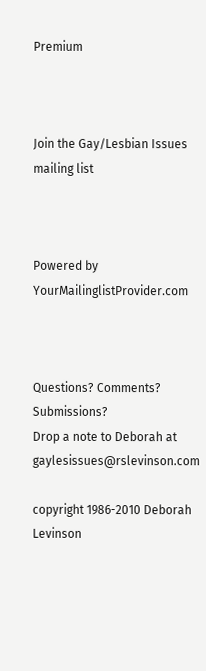Premium



Join the Gay/Lesbian Issues mailing list



Powered by YourMailinglistProvider.com



Questions? Comments? Submissions?
Drop a note to Deborah at gaylesissues@rslevinson.com

copyright 1986-2010 Deborah Levinson